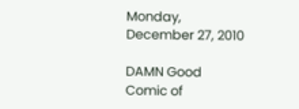Monday, December 27, 2010

DAMN Good Comic of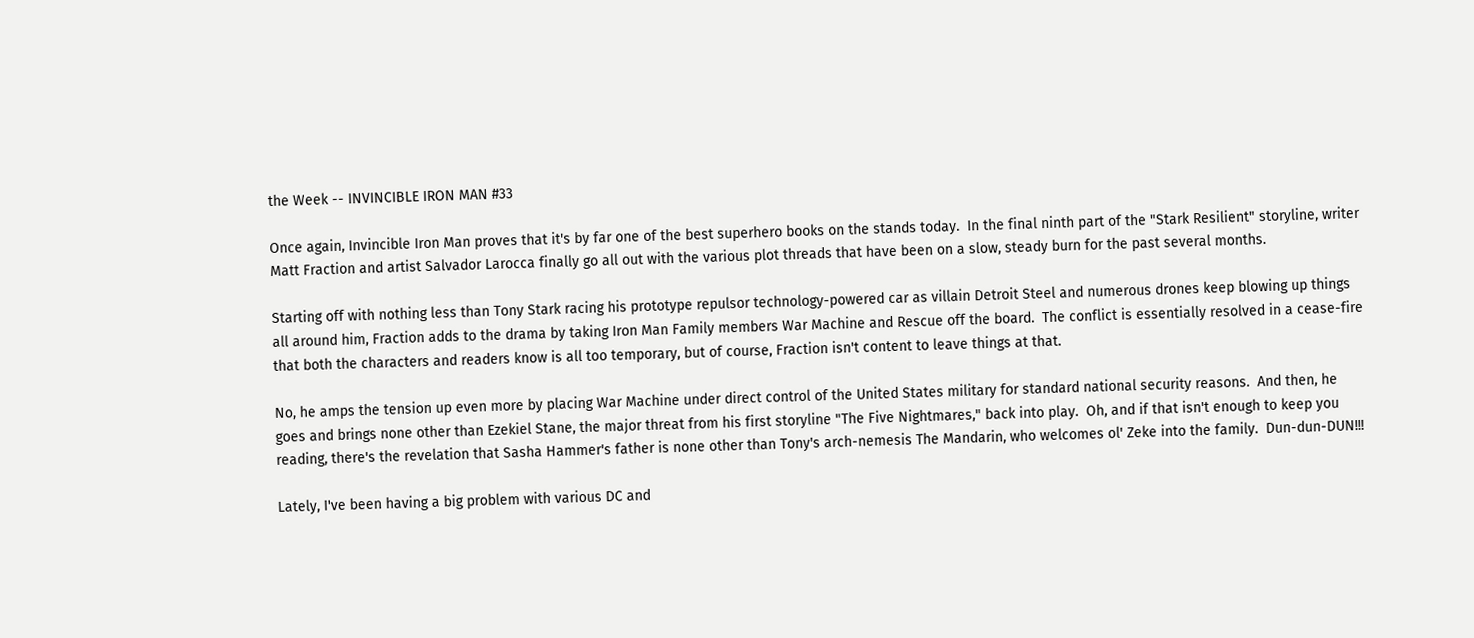the Week -- INVINCIBLE IRON MAN #33

Once again, Invincible Iron Man proves that it's by far one of the best superhero books on the stands today.  In the final ninth part of the "Stark Resilient" storyline, writer Matt Fraction and artist Salvador Larocca finally go all out with the various plot threads that have been on a slow, steady burn for the past several months.

Starting off with nothing less than Tony Stark racing his prototype repulsor technology-powered car as villain Detroit Steel and numerous drones keep blowing up things all around him, Fraction adds to the drama by taking Iron Man Family members War Machine and Rescue off the board.  The conflict is essentially resolved in a cease-fire that both the characters and readers know is all too temporary, but of course, Fraction isn't content to leave things at that.

No, he amps the tension up even more by placing War Machine under direct control of the United States military for standard national security reasons.  And then, he goes and brings none other than Ezekiel Stane, the major threat from his first storyline "The Five Nightmares," back into play.  Oh, and if that isn't enough to keep you reading, there's the revelation that Sasha Hammer's father is none other than Tony's arch-nemesis The Mandarin, who welcomes ol' Zeke into the family.  Dun-dun-DUN!!!

Lately, I've been having a big problem with various DC and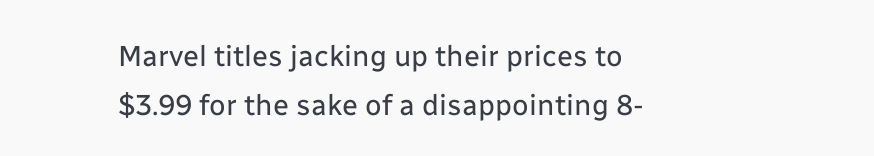Marvel titles jacking up their prices to $3.99 for the sake of a disappointing 8-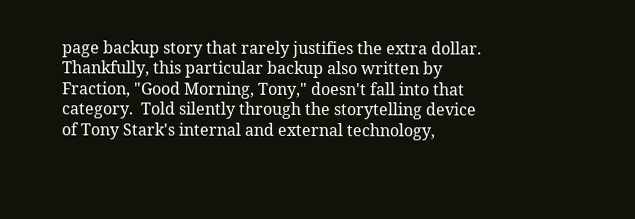page backup story that rarely justifies the extra dollar.  Thankfully, this particular backup also written by Fraction, "Good Morning, Tony," doesn't fall into that category.  Told silently through the storytelling device of Tony Stark's internal and external technology,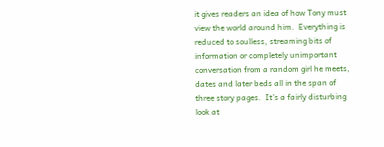it gives readers an idea of how Tony must view the world around him.  Everything is reduced to soulless, streaming bits of information or completely unimportant conversation from a random girl he meets, dates and later beds all in the span of three story pages.  It's a fairly disturbing look at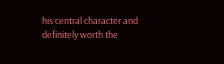his central character and definitely worth the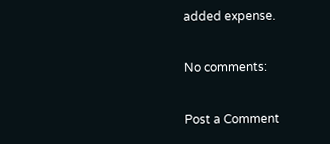added expense.

No comments:

Post a Comment